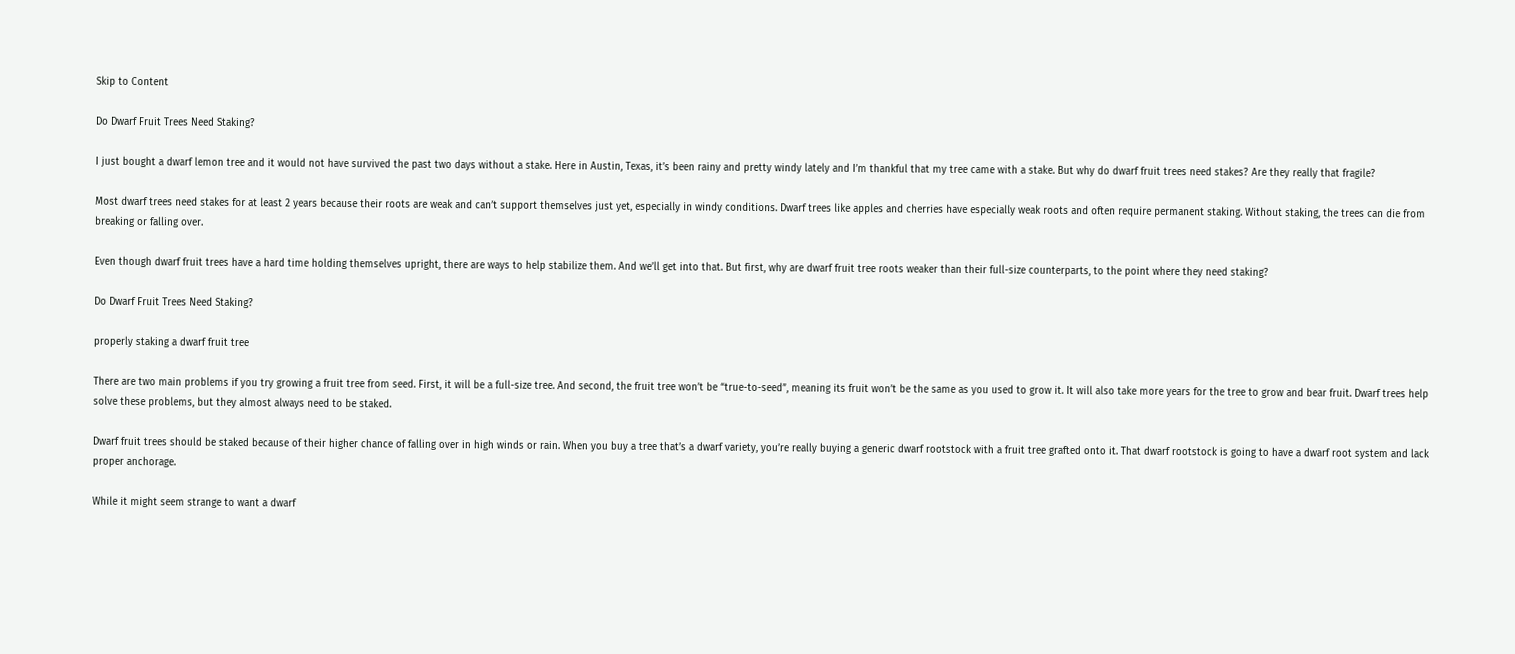Skip to Content

Do Dwarf Fruit Trees Need Staking?

I just bought a dwarf lemon tree and it would not have survived the past two days without a stake. Here in Austin, Texas, it’s been rainy and pretty windy lately and I’m thankful that my tree came with a stake. But why do dwarf fruit trees need stakes? Are they really that fragile?

Most dwarf trees need stakes for at least 2 years because their roots are weak and can’t support themselves just yet, especially in windy conditions. Dwarf trees like apples and cherries have especially weak roots and often require permanent staking. Without staking, the trees can die from breaking or falling over.

Even though dwarf fruit trees have a hard time holding themselves upright, there are ways to help stabilize them. And we’ll get into that. But first, why are dwarf fruit tree roots weaker than their full-size counterparts, to the point where they need staking?

Do Dwarf Fruit Trees Need Staking?

properly staking a dwarf fruit tree

There are two main problems if you try growing a fruit tree from seed. First, it will be a full-size tree. And second, the fruit tree won’t be “true-to-seed”, meaning its fruit won’t be the same as you used to grow it. It will also take more years for the tree to grow and bear fruit. Dwarf trees help solve these problems, but they almost always need to be staked.

Dwarf fruit trees should be staked because of their higher chance of falling over in high winds or rain. When you buy a tree that’s a dwarf variety, you’re really buying a generic dwarf rootstock with a fruit tree grafted onto it. That dwarf rootstock is going to have a dwarf root system and lack proper anchorage.

While it might seem strange to want a dwarf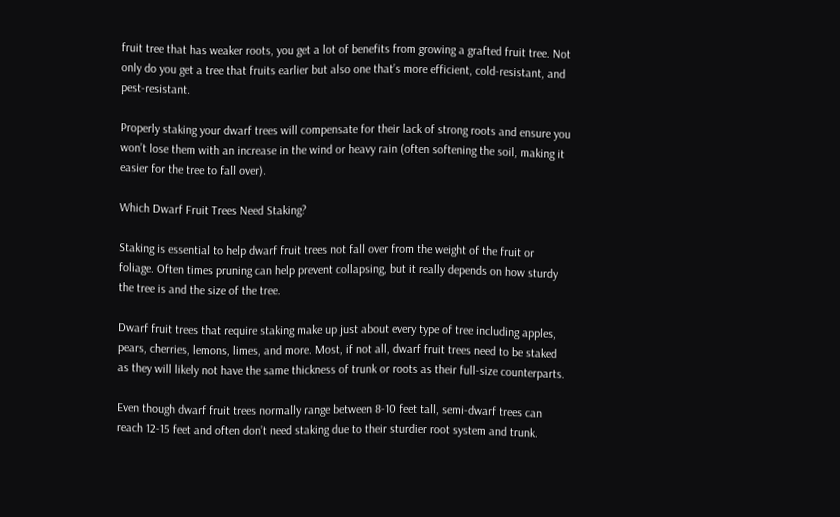fruit tree that has weaker roots, you get a lot of benefits from growing a grafted fruit tree. Not only do you get a tree that fruits earlier but also one that’s more efficient, cold-resistant, and pest-resistant.

Properly staking your dwarf trees will compensate for their lack of strong roots and ensure you won’t lose them with an increase in the wind or heavy rain (often softening the soil, making it easier for the tree to fall over).

Which Dwarf Fruit Trees Need Staking?

Staking is essential to help dwarf fruit trees not fall over from the weight of the fruit or foliage. Often times pruning can help prevent collapsing, but it really depends on how sturdy the tree is and the size of the tree.

Dwarf fruit trees that require staking make up just about every type of tree including apples, pears, cherries, lemons, limes, and more. Most, if not all, dwarf fruit trees need to be staked as they will likely not have the same thickness of trunk or roots as their full-size counterparts.

Even though dwarf fruit trees normally range between 8-10 feet tall, semi-dwarf trees can reach 12-15 feet and often don’t need staking due to their sturdier root system and trunk.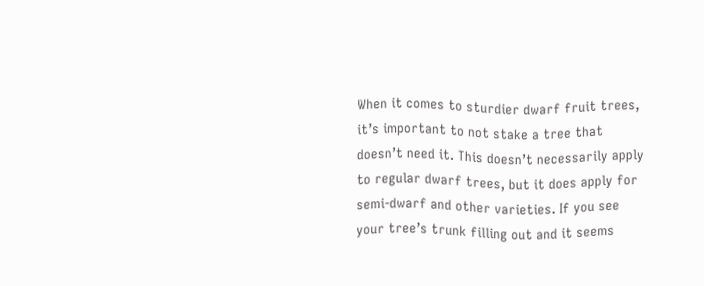When it comes to sturdier dwarf fruit trees, it’s important to not stake a tree that doesn’t need it. This doesn’t necessarily apply to regular dwarf trees, but it does apply for semi-dwarf and other varieties. If you see your tree’s trunk filling out and it seems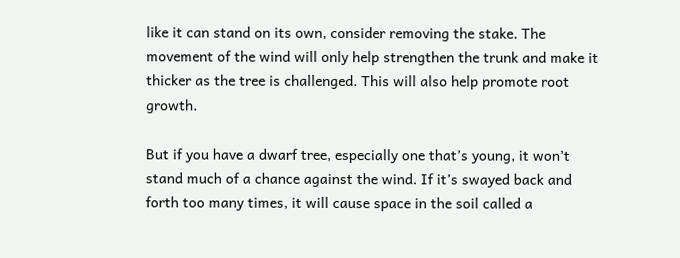like it can stand on its own, consider removing the stake. The movement of the wind will only help strengthen the trunk and make it thicker as the tree is challenged. This will also help promote root growth.

But if you have a dwarf tree, especially one that’s young, it won’t stand much of a chance against the wind. If it’s swayed back and forth too many times, it will cause space in the soil called a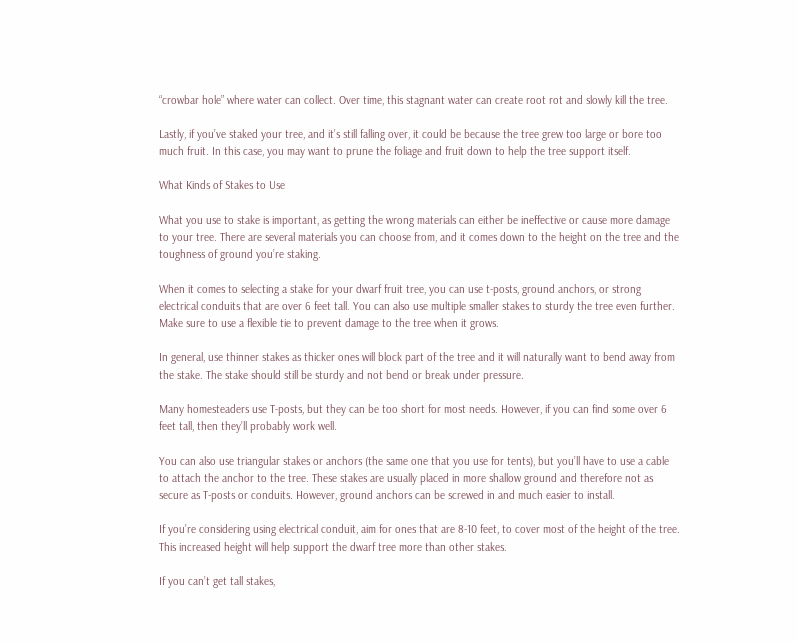“crowbar hole” where water can collect. Over time, this stagnant water can create root rot and slowly kill the tree.

Lastly, if you’ve staked your tree, and it’s still falling over, it could be because the tree grew too large or bore too much fruit. In this case, you may want to prune the foliage and fruit down to help the tree support itself.

What Kinds of Stakes to Use

What you use to stake is important, as getting the wrong materials can either be ineffective or cause more damage to your tree. There are several materials you can choose from, and it comes down to the height on the tree and the toughness of ground you’re staking.

When it comes to selecting a stake for your dwarf fruit tree, you can use t-posts, ground anchors, or strong electrical conduits that are over 6 feet tall. You can also use multiple smaller stakes to sturdy the tree even further. Make sure to use a flexible tie to prevent damage to the tree when it grows.

In general, use thinner stakes as thicker ones will block part of the tree and it will naturally want to bend away from the stake. The stake should still be sturdy and not bend or break under pressure.

Many homesteaders use T-posts, but they can be too short for most needs. However, if you can find some over 6 feet tall, then they’ll probably work well.

You can also use triangular stakes or anchors (the same one that you use for tents), but you’ll have to use a cable to attach the anchor to the tree. These stakes are usually placed in more shallow ground and therefore not as secure as T-posts or conduits. However, ground anchors can be screwed in and much easier to install.

If you’re considering using electrical conduit, aim for ones that are 8-10 feet, to cover most of the height of the tree. This increased height will help support the dwarf tree more than other stakes.

If you can’t get tall stakes,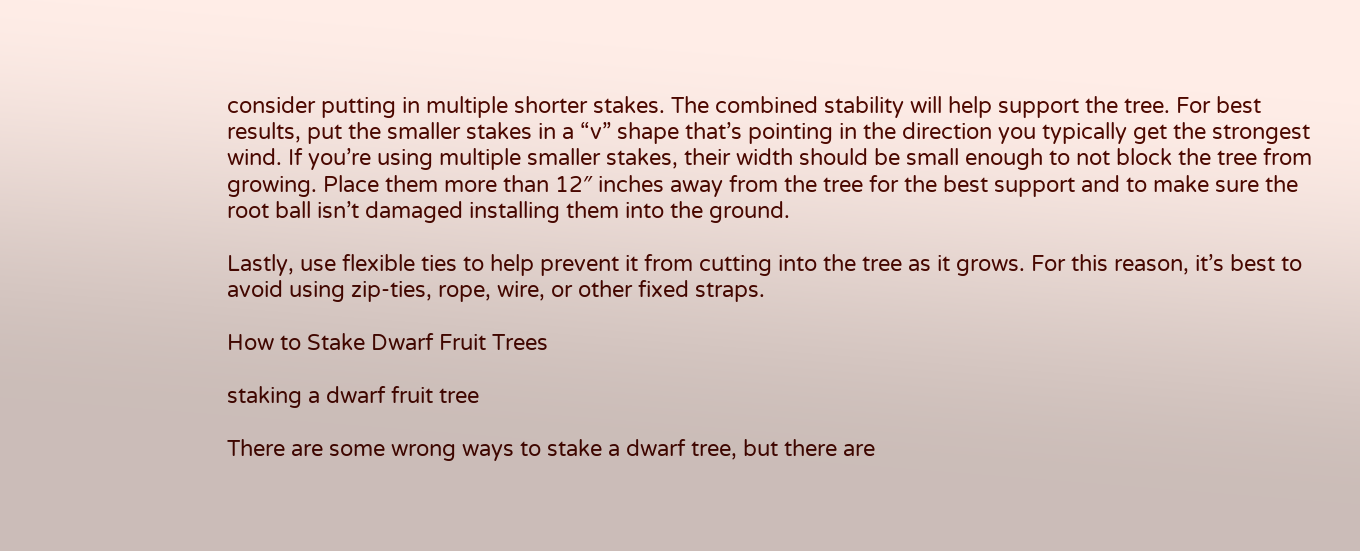consider putting in multiple shorter stakes. The combined stability will help support the tree. For best results, put the smaller stakes in a “v” shape that’s pointing in the direction you typically get the strongest wind. If you’re using multiple smaller stakes, their width should be small enough to not block the tree from growing. Place them more than 12″ inches away from the tree for the best support and to make sure the root ball isn’t damaged installing them into the ground.

Lastly, use flexible ties to help prevent it from cutting into the tree as it grows. For this reason, it’s best to avoid using zip-ties, rope, wire, or other fixed straps.

How to Stake Dwarf Fruit Trees

staking a dwarf fruit tree

There are some wrong ways to stake a dwarf tree, but there are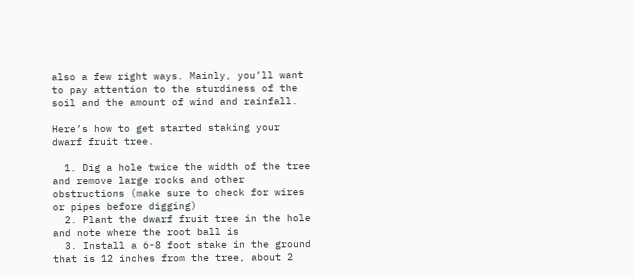also a few right ways. Mainly, you’ll want to pay attention to the sturdiness of the soil and the amount of wind and rainfall.

Here’s how to get started staking your dwarf fruit tree.

  1. Dig a hole twice the width of the tree and remove large rocks and other obstructions (make sure to check for wires or pipes before digging)
  2. Plant the dwarf fruit tree in the hole and note where the root ball is
  3. Install a 6-8 foot stake in the ground that is 12 inches from the tree, about 2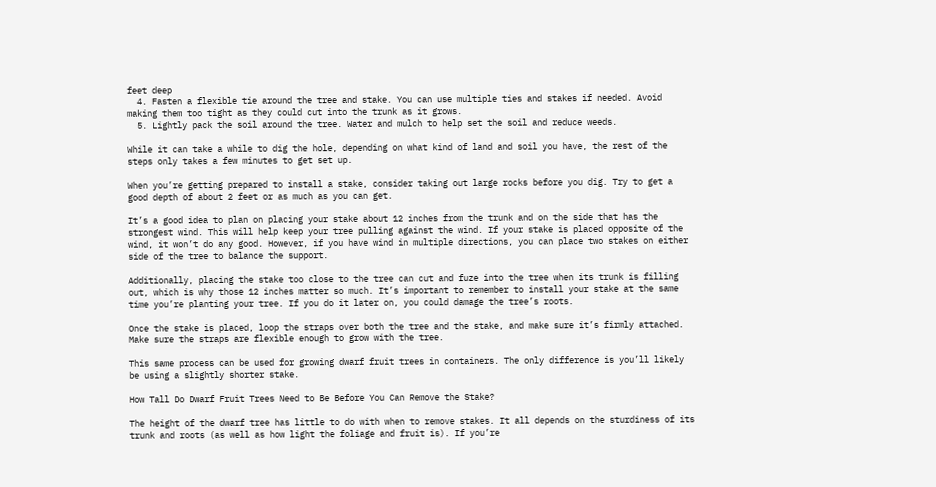feet deep
  4. Fasten a flexible tie around the tree and stake. You can use multiple ties and stakes if needed. Avoid making them too tight as they could cut into the trunk as it grows.
  5. Lightly pack the soil around the tree. Water and mulch to help set the soil and reduce weeds.

While it can take a while to dig the hole, depending on what kind of land and soil you have, the rest of the steps only takes a few minutes to get set up.

When you’re getting prepared to install a stake, consider taking out large rocks before you dig. Try to get a good depth of about 2 feet or as much as you can get.

It’s a good idea to plan on placing your stake about 12 inches from the trunk and on the side that has the strongest wind. This will help keep your tree pulling against the wind. If your stake is placed opposite of the wind, it won’t do any good. However, if you have wind in multiple directions, you can place two stakes on either side of the tree to balance the support.

Additionally, placing the stake too close to the tree can cut and fuze into the tree when its trunk is filling out, which is why those 12 inches matter so much. It’s important to remember to install your stake at the same time you’re planting your tree. If you do it later on, you could damage the tree’s roots.

Once the stake is placed, loop the straps over both the tree and the stake, and make sure it’s firmly attached. Make sure the straps are flexible enough to grow with the tree.

This same process can be used for growing dwarf fruit trees in containers. The only difference is you’ll likely be using a slightly shorter stake.

How Tall Do Dwarf Fruit Trees Need to Be Before You Can Remove the Stake?

The height of the dwarf tree has little to do with when to remove stakes. It all depends on the sturdiness of its trunk and roots (as well as how light the foliage and fruit is). If you’re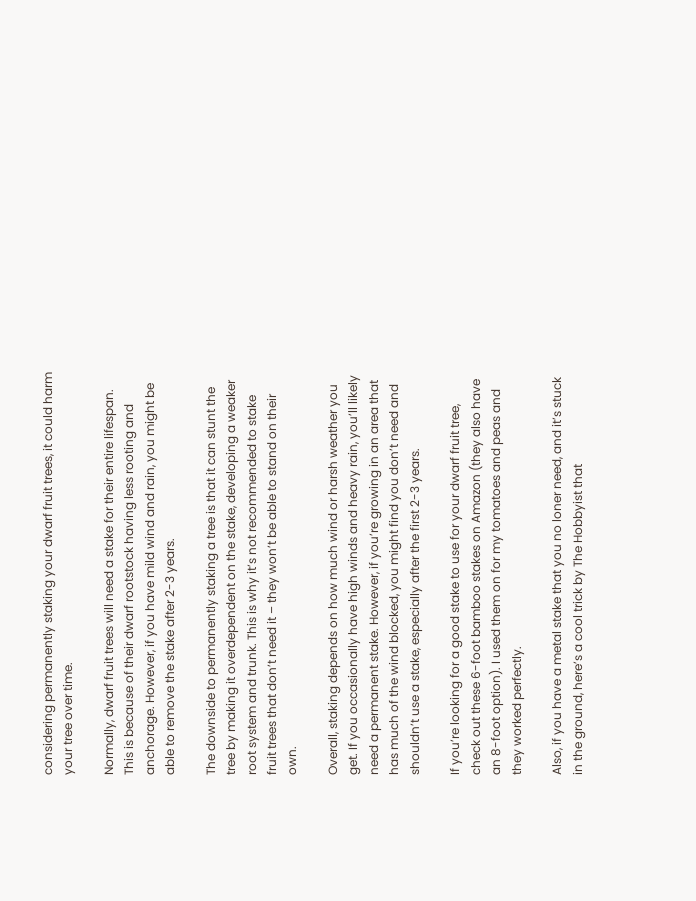considering permanently staking your dwarf fruit trees, it could harm your tree over time.

Normally, dwarf fruit trees will need a stake for their entire lifespan. This is because of their dwarf rootstock having less rooting and anchorage. However, if you have mild wind and rain, you might be able to remove the stake after 2-3 years.

The downside to permanently staking a tree is that it can stunt the tree by making it overdependent on the stake, developing a weaker root system and trunk. This is why it’s not recommended to stake fruit trees that don’t need it – they won’t be able to stand on their own.

Overall, staking depends on how much wind or harsh weather you get. If you occasionally have high winds and heavy rain, you’ll likely need a permanent stake. However, if you’re growing in an area that has much of the wind blocked, you might find you don’t need and shouldn’t use a stake, especially after the first 2-3 years.

If you’re looking for a good stake to use for your dwarf fruit tree, check out these 6-foot bamboo stakes on Amazon (they also have an 8-foot option). I used them on for my tomatoes and peas and they worked perfectly.

Also, if you have a metal stake that you no loner need, and it’s stuck in the ground, here’s a cool trick by The Hobbyist that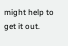might help to get it out.